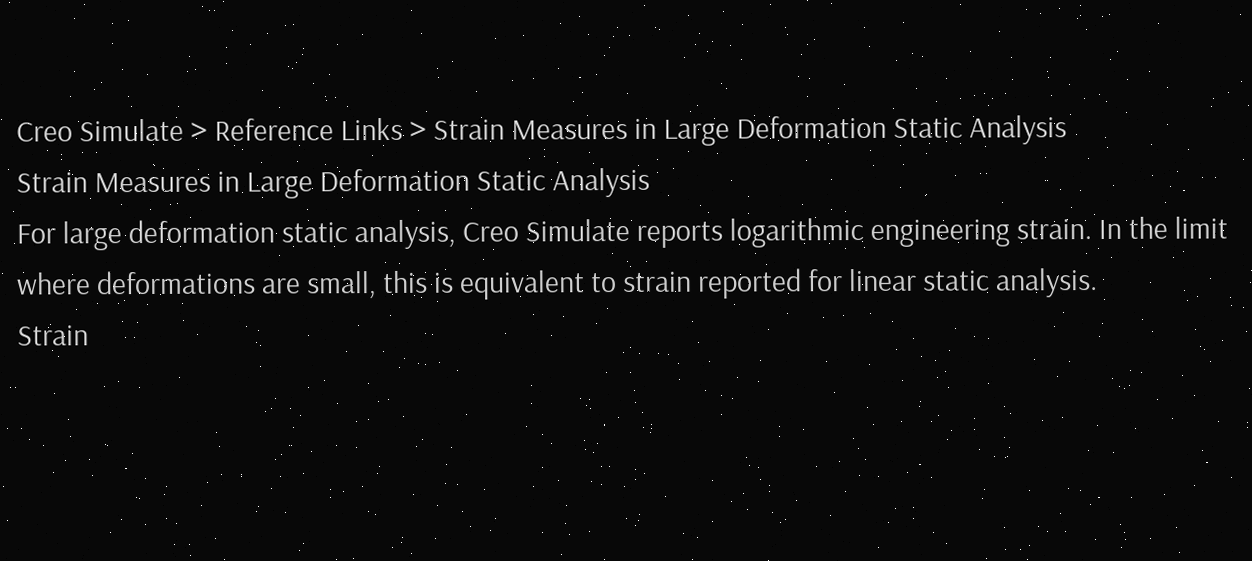Creo Simulate > Reference Links > Strain Measures in Large Deformation Static Analysis
Strain Measures in Large Deformation Static Analysis
For large deformation static analysis, Creo Simulate reports logarithmic engineering strain. In the limit where deformations are small, this is equivalent to strain reported for linear static analysis.
Strain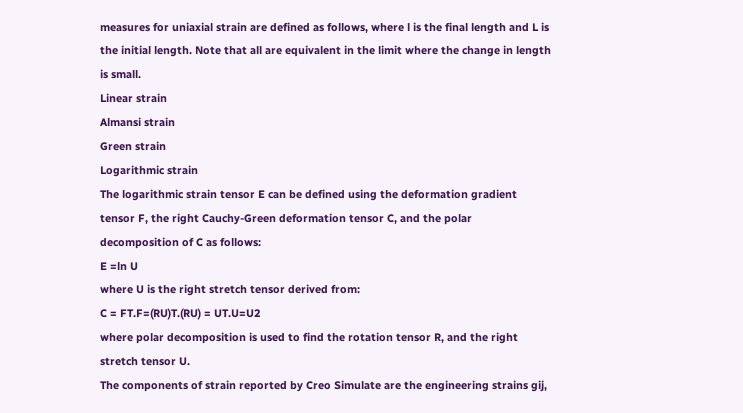measures for uniaxial strain are defined as follows, where l is the final length and L is the initial length. Note that all are equivalent in the limit where the change in length is small.
Linear strain
Almansi strain
Green strain
Logarithmic strain
The logarithmic strain tensor E can be defined using the deformation gradient tensor F, the right Cauchy-Green deformation tensor C, and the polar decomposition of C as follows:
E =ln U
where U is the right stretch tensor derived from:
C = FT.F=(RU)T.(RU) = UT.U=U2
where polar decomposition is used to find the rotation tensor R, and the right stretch tensor U.
The components of strain reported by Creo Simulate are the engineering strains gij,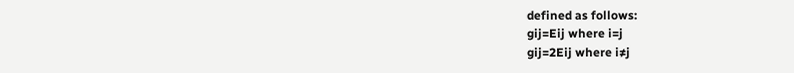defined as follows:
gij=Eij where i=j
gij=2Eij where i≠j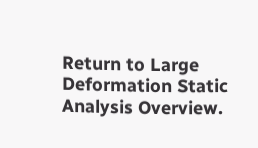Return to Large Deformation Static Analysis Overview.